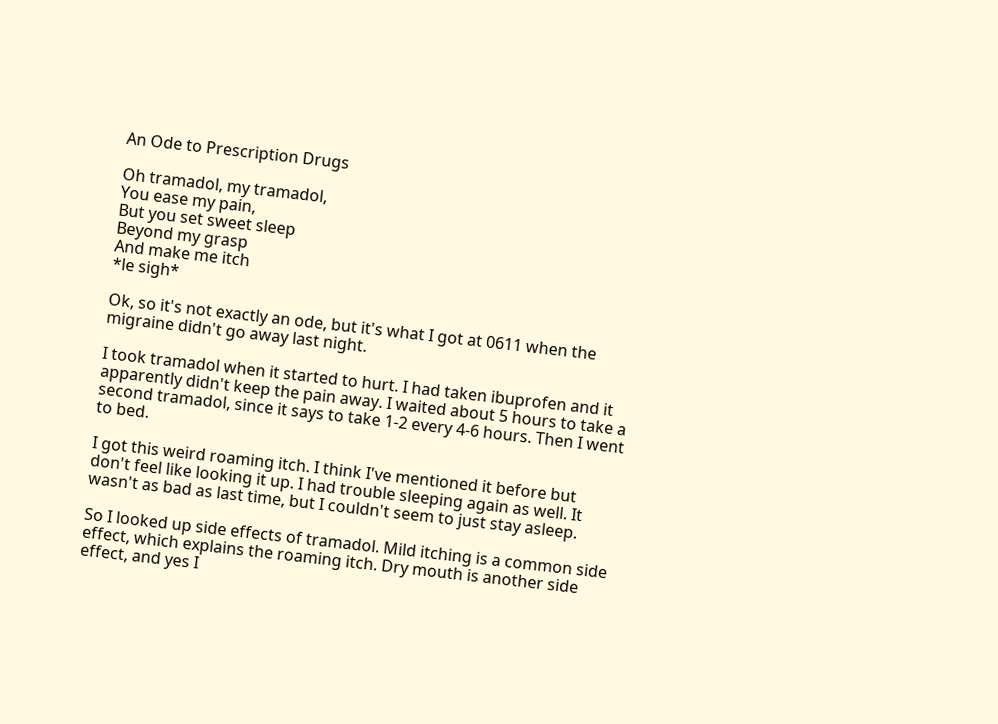An Ode to Prescription Drugs

Oh tramadol, my tramadol,
You ease my pain,
But you set sweet sleep
Beyond my grasp
And make me itch
*le sigh*

Ok, so it's not exactly an ode, but it's what I got at 0611 when the migraine didn't go away last night.

I took tramadol when it started to hurt. I had taken ibuprofen and it apparently didn't keep the pain away. I waited about 5 hours to take a second tramadol, since it says to take 1-2 every 4-6 hours. Then I went to bed.

I got this weird roaming itch. I think I've mentioned it before but don't feel like looking it up. I had trouble sleeping again as well. It wasn't as bad as last time, but I couldn't seem to just stay asleep.

So I looked up side effects of tramadol. Mild itching is a common side effect, which explains the roaming itch. Dry mouth is another side effect, and yes I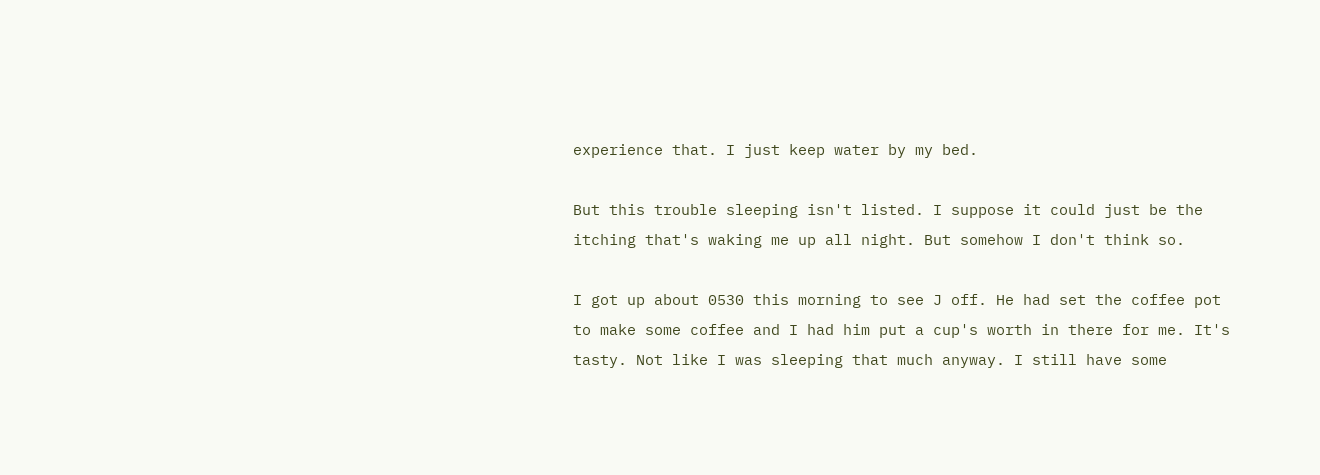experience that. I just keep water by my bed.

But this trouble sleeping isn't listed. I suppose it could just be the itching that's waking me up all night. But somehow I don't think so.

I got up about 0530 this morning to see J off. He had set the coffee pot to make some coffee and I had him put a cup's worth in there for me. It's tasty. Not like I was sleeping that much anyway. I still have some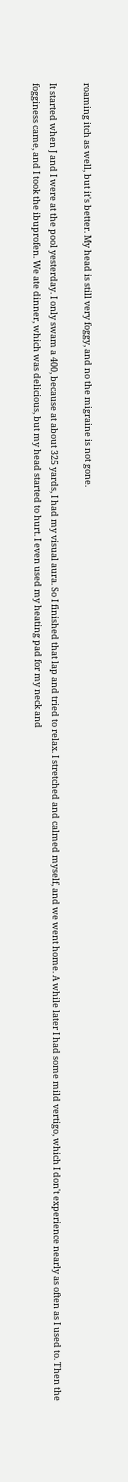roaming itch as well, but it's better. My head is still very foggy, and no the migraine is not gone.

It started when J and I were at the pool yesterday. I only swam a 400, because at about 325 yards, I had my visual aura. So I finished that lap and tried to relax. I stretched and calmed myself, and we went home. A while later I had some mild vertigo, which I don't experience nearly as often as I used to. Then the fogginess came, and I took the ibuprofen. We ate dinner, which was delicious, but my head started to hurt. I even used my heating pad for my neck and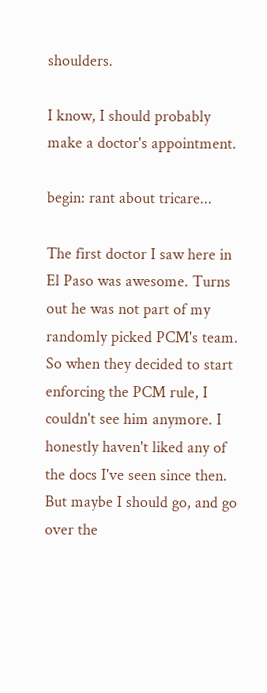shoulders.

I know, I should probably make a doctor's appointment.

begin: rant about tricare...

The first doctor I saw here in El Paso was awesome. Turns out he was not part of my randomly picked PCM's team. So when they decided to start enforcing the PCM rule, I couldn't see him anymore. I honestly haven't liked any of the docs I've seen since then. But maybe I should go, and go over the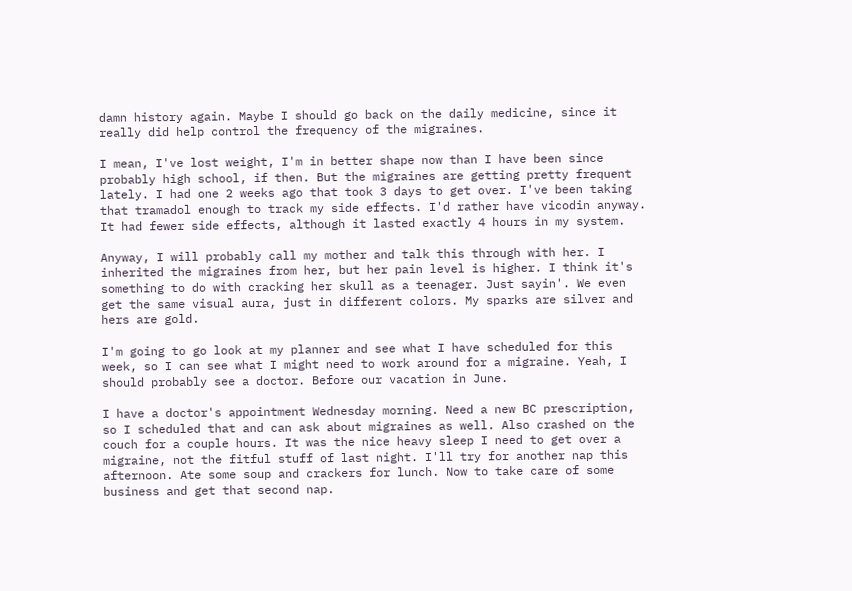damn history again. Maybe I should go back on the daily medicine, since it really did help control the frequency of the migraines.

I mean, I've lost weight, I'm in better shape now than I have been since probably high school, if then. But the migraines are getting pretty frequent lately. I had one 2 weeks ago that took 3 days to get over. I've been taking that tramadol enough to track my side effects. I'd rather have vicodin anyway. It had fewer side effects, although it lasted exactly 4 hours in my system.

Anyway, I will probably call my mother and talk this through with her. I inherited the migraines from her, but her pain level is higher. I think it's something to do with cracking her skull as a teenager. Just sayin'. We even get the same visual aura, just in different colors. My sparks are silver and hers are gold.

I'm going to go look at my planner and see what I have scheduled for this week, so I can see what I might need to work around for a migraine. Yeah, I should probably see a doctor. Before our vacation in June.

I have a doctor's appointment Wednesday morning. Need a new BC prescription, so I scheduled that and can ask about migraines as well. Also crashed on the couch for a couple hours. It was the nice heavy sleep I need to get over a migraine, not the fitful stuff of last night. I'll try for another nap this afternoon. Ate some soup and crackers for lunch. Now to take care of some business and get that second nap.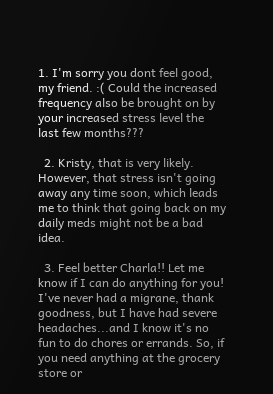1. I'm sorry you dont feel good, my friend. :( Could the increased frequency also be brought on by your increased stress level the last few months???

  2. Kristy, that is very likely. However, that stress isn't going away any time soon, which leads me to think that going back on my daily meds might not be a bad idea.

  3. Feel better Charla!! Let me know if I can do anything for you! I've never had a migrane, thank goodness, but I have had severe headaches...and I know it's no fun to do chores or errands. So, if you need anything at the grocery store or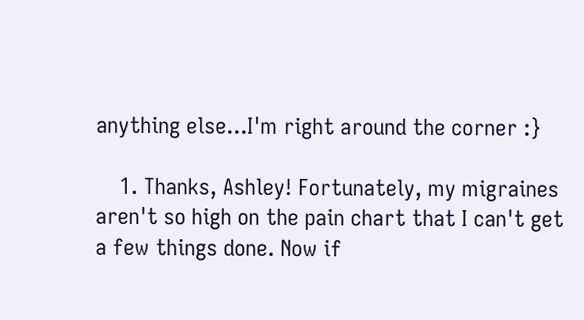anything else...I'm right around the corner :}

    1. Thanks, Ashley! Fortunately, my migraines aren't so high on the pain chart that I can't get a few things done. Now if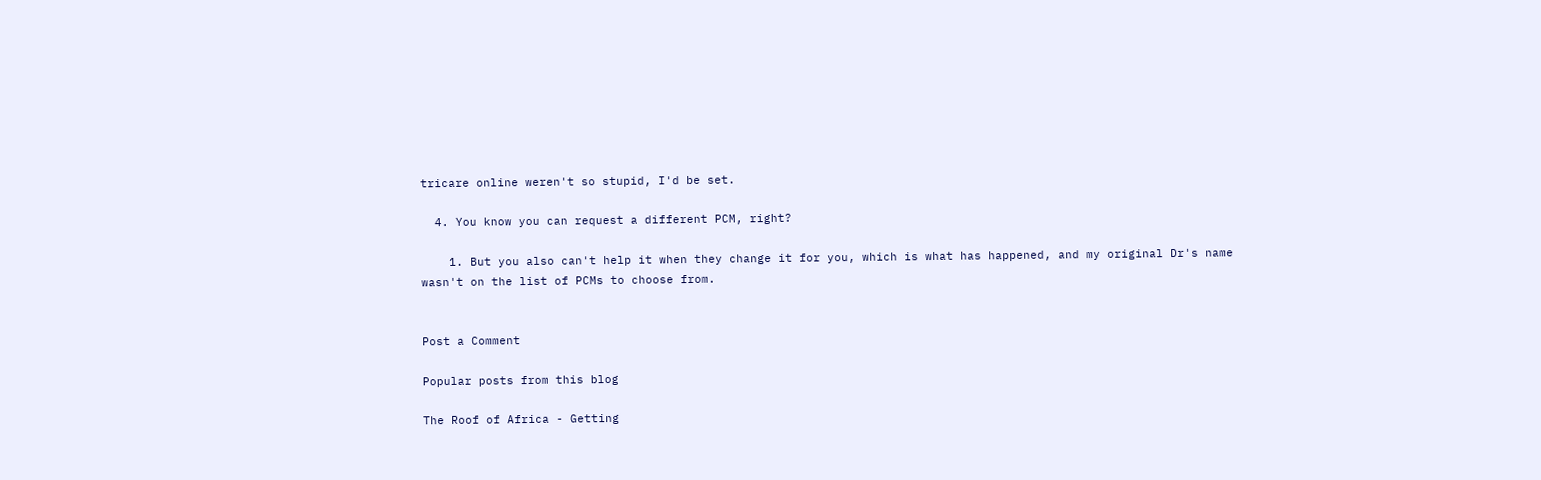tricare online weren't so stupid, I'd be set.

  4. You know you can request a different PCM, right?

    1. But you also can't help it when they change it for you, which is what has happened, and my original Dr's name wasn't on the list of PCMs to choose from.


Post a Comment

Popular posts from this blog

The Roof of Africa - Getting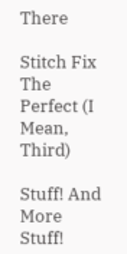There

Stitch Fix The Perfect (I Mean, Third)

Stuff! And More Stuff!